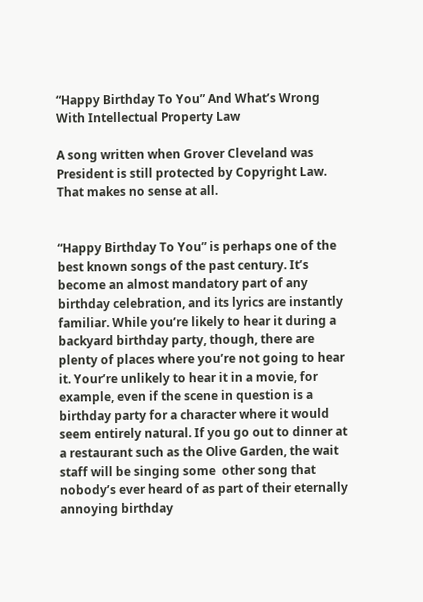“Happy Birthday To You” And What’s Wrong With Intellectual Property Law

A song written when Grover Cleveland was President is still protected by Copyright Law. That makes no sense at all.


“Happy Birthday To You” is perhaps one of the best known songs of the past century. It’s become an almost mandatory part of any birthday celebration, and its lyrics are instantly familiar. While you’re likely to hear it during a backyard birthday party, though, there are plenty of places where you’re not going to hear it. Your’re unlikely to hear it in a movie, for example, even if the scene in question is a birthday party for a character where it would seem entirely natural. If you go out to dinner at a restaurant such as the Olive Garden, the wait staff will be singing some  other song that nobody’s ever heard of as part of their eternally annoying birthday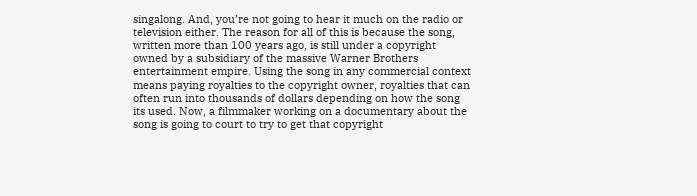singalong. And, you’re not going to hear it much on the radio or television either. The reason for all of this is because the song, written more than 100 years ago, is still under a copyright owned by a subsidiary of the massive Warner Brothers entertainment empire. Using the song in any commercial context means paying royalties to the copyright owner, royalties that can often run into thousands of dollars depending on how the song its used. Now, a filmmaker working on a documentary about the song is going to court to try to get that copyright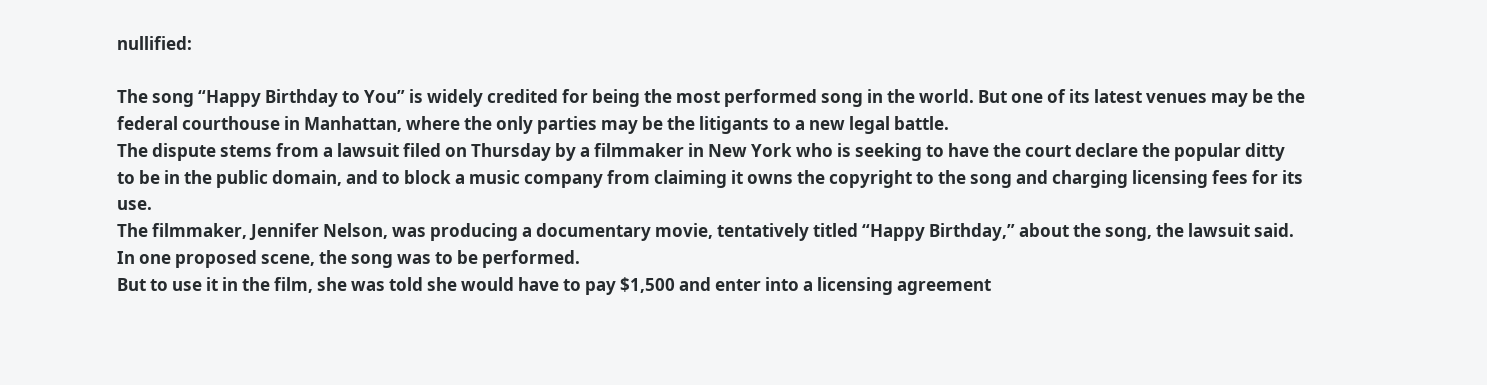nullified:

The song “Happy Birthday to You” is widely credited for being the most performed song in the world. But one of its latest venues may be the federal courthouse in Manhattan, where the only parties may be the litigants to a new legal battle.
The dispute stems from a lawsuit filed on Thursday by a filmmaker in New York who is seeking to have the court declare the popular ditty to be in the public domain, and to block a music company from claiming it owns the copyright to the song and charging licensing fees for its use.
The filmmaker, Jennifer Nelson, was producing a documentary movie, tentatively titled “Happy Birthday,” about the song, the lawsuit said. In one proposed scene, the song was to be performed.
But to use it in the film, she was told she would have to pay $1,500 and enter into a licensing agreement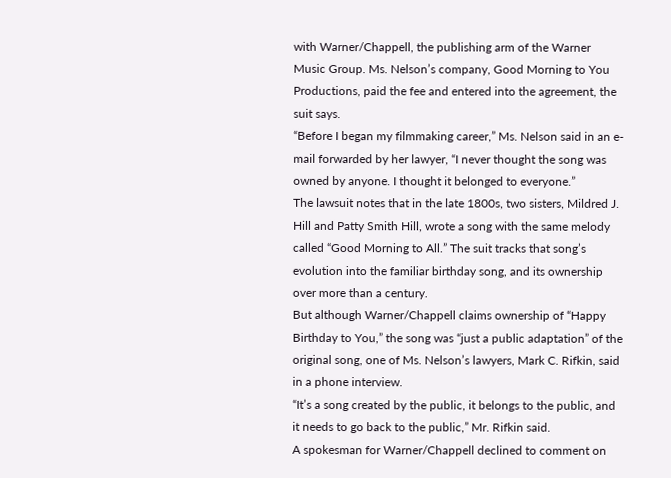with Warner/Chappell, the publishing arm of the Warner Music Group. Ms. Nelson’s company, Good Morning to You Productions, paid the fee and entered into the agreement, the suit says.
“Before I began my filmmaking career,” Ms. Nelson said in an e-mail forwarded by her lawyer, “I never thought the song was owned by anyone. I thought it belonged to everyone.”
The lawsuit notes that in the late 1800s, two sisters, Mildred J. Hill and Patty Smith Hill, wrote a song with the same melody called “Good Morning to All.” The suit tracks that song’s evolution into the familiar birthday song, and its ownership over more than a century.
But although Warner/Chappell claims ownership of “Happy Birthday to You,” the song was “just a public adaptation” of the original song, one of Ms. Nelson’s lawyers, Mark C. Rifkin, said in a phone interview.
“It’s a song created by the public, it belongs to the public, and it needs to go back to the public,” Mr. Rifkin said.
A spokesman for Warner/Chappell declined to comment on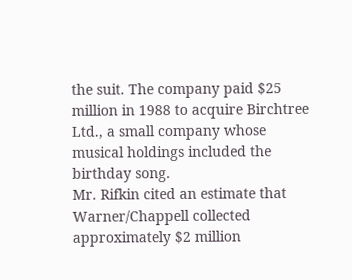the suit. The company paid $25 million in 1988 to acquire Birchtree Ltd., a small company whose musical holdings included the birthday song.
Mr. Rifkin cited an estimate that Warner/Chappell collected approximately $2 million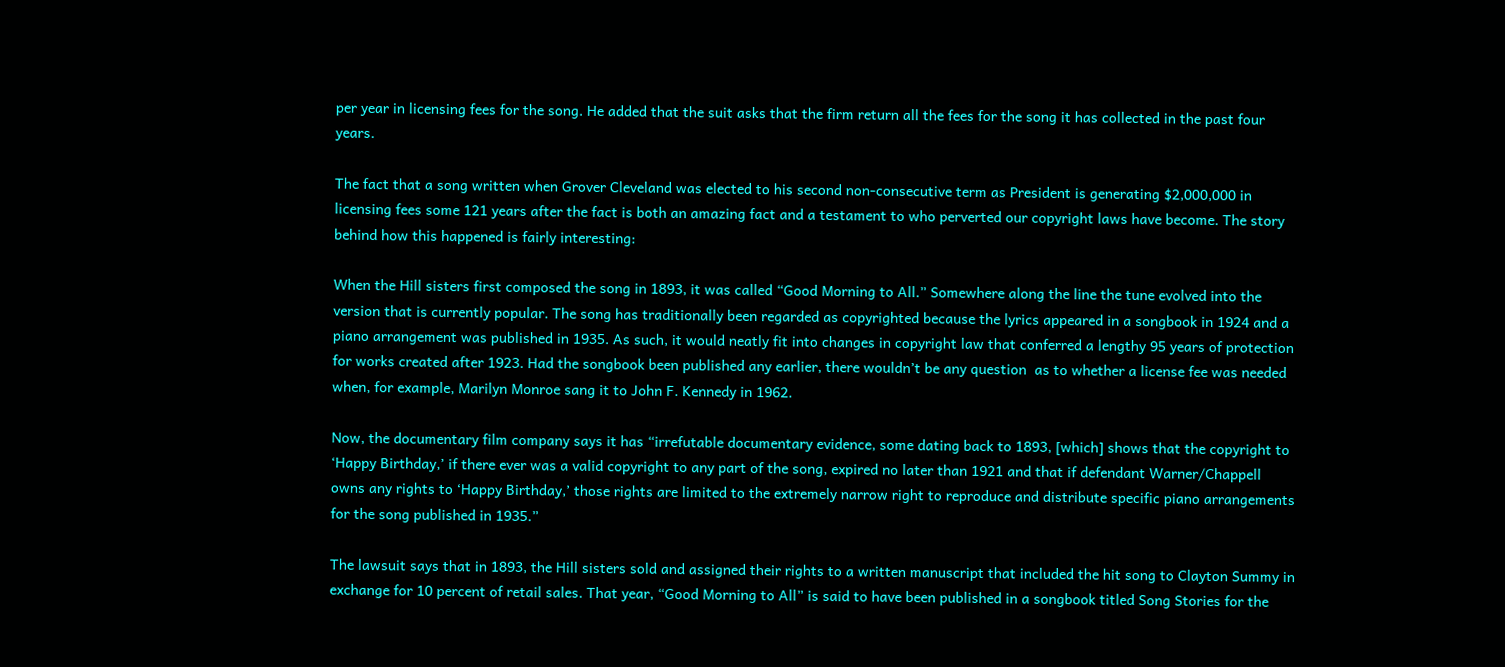per year in licensing fees for the song. He added that the suit asks that the firm return all the fees for the song it has collected in the past four years.

The fact that a song written when Grover Cleveland was elected to his second non-consecutive term as President is generating $2,000,000 in licensing fees some 121 years after the fact is both an amazing fact and a testament to who perverted our copyright laws have become. The story behind how this happened is fairly interesting:

When the Hill sisters first composed the song in 1893, it was called “Good Morning to All.” Somewhere along the line the tune evolved into the version that is currently popular. The song has traditionally been regarded as copyrighted because the lyrics appeared in a songbook in 1924 and a piano arrangement was published in 1935. As such, it would neatly fit into changes in copyright law that conferred a lengthy 95 years of protection for works created after 1923. Had the songbook been published any earlier, there wouldn’t be any question  as to whether a license fee was needed when, for example, Marilyn Monroe sang it to John F. Kennedy in 1962.

Now, the documentary film company says it has “irrefutable documentary evidence, some dating back to 1893, [which] shows that the copyright to ‘Happy Birthday,’ if there ever was a valid copyright to any part of the song, expired no later than 1921 and that if defendant Warner/Chappell owns any rights to ‘Happy Birthday,’ those rights are limited to the extremely narrow right to reproduce and distribute specific piano arrangements for the song published in 1935.”

The lawsuit says that in 1893, the Hill sisters sold and assigned their rights to a written manuscript that included the hit song to Clayton Summy in exchange for 10 percent of retail sales. That year, “Good Morning to All” is said to have been published in a songbook titled Song Stories for the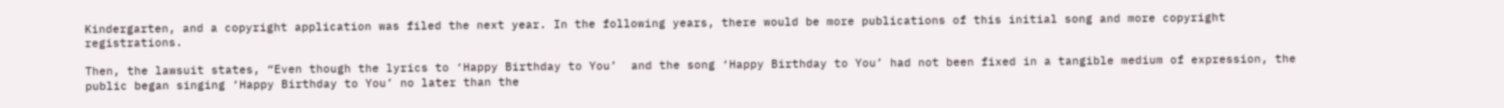Kindergarten, and a copyright application was filed the next year. In the following years, there would be more publications of this initial song and more copyright registrations.

Then, the lawsuit states, “Even though the lyrics to ‘Happy Birthday to You’  and the song ‘Happy Birthday to You’ had not been fixed in a tangible medium of expression, the public began singing ‘Happy Birthday to You’ no later than the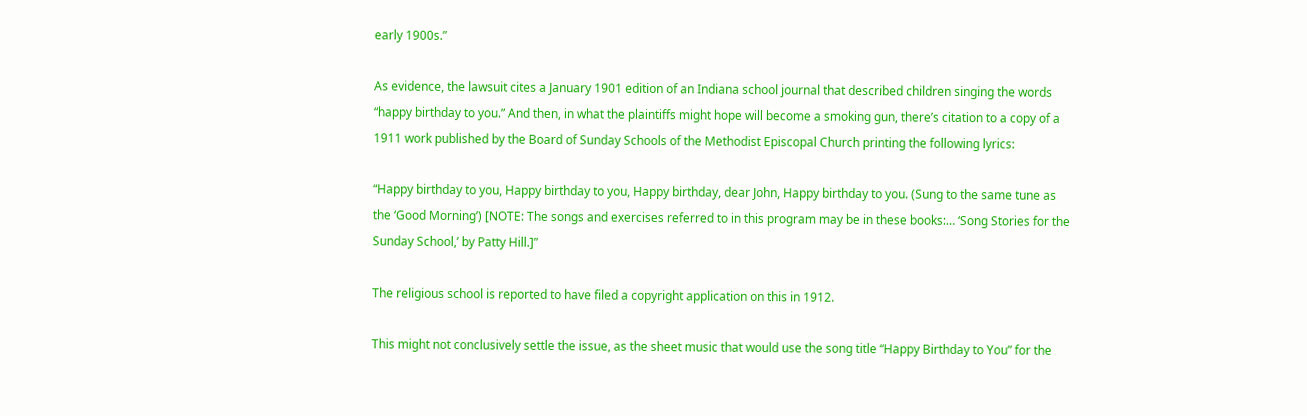early 1900s.”

As evidence, the lawsuit cites a January 1901 edition of an Indiana school journal that described children singing the words “happy birthday to you.” And then, in what the plaintiffs might hope will become a smoking gun, there’s citation to a copy of a 1911 work published by the Board of Sunday Schools of the Methodist Episcopal Church printing the following lyrics:

“Happy birthday to you, Happy birthday to you, Happy birthday, dear John, Happy birthday to you. (Sung to the same tune as the ‘Good Morning’) [NOTE: The songs and exercises referred to in this program may be in these books:… ‘Song Stories for the Sunday School,’ by Patty Hill.]”

The religious school is reported to have filed a copyright application on this in 1912.

This might not conclusively settle the issue, as the sheet music that would use the song title “Happy Birthday to You” for the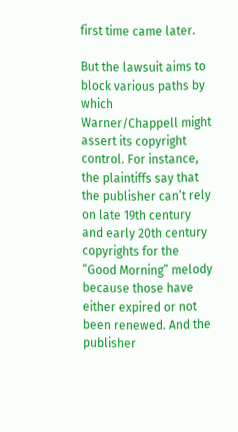first time came later.

But the lawsuit aims to block various paths by which Warner/Chappell might assert its copyright control. For instance, the plaintiffs say that the publisher can’t rely on late 19th century and early 20th century copyrights for the “Good Morning” melody because those have either expired or not been renewed. And the publisher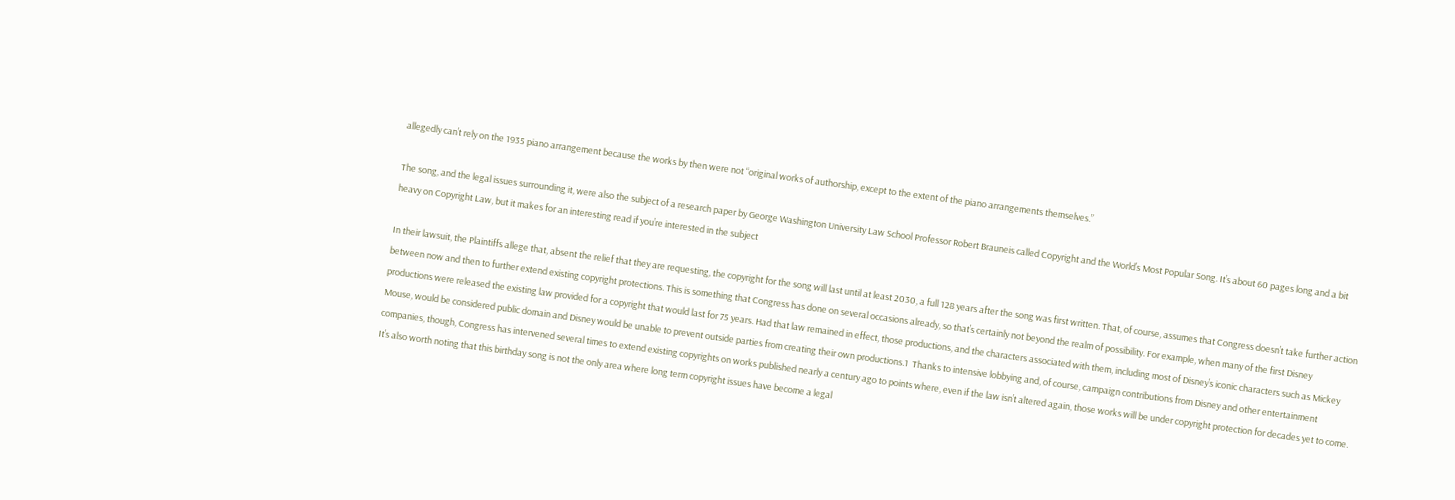allegedly can’t rely on the 1935 piano arrangement because the works by then were not “original works of authorship, except to the extent of the piano arrangements themselves.”

The song, and the legal issues surrounding it, were also the subject of a research paper by George Washington University Law School Professor Robert Brauneis called Copyright and the World’s Most Popular Song. It’s about 60 pages long and a bit heavy on Copyright Law, but it makes for an interesting read if you’re interested in the subject

In their lawsuit, the Plaintiffs allege that, absent the relief that they are requesting, the copyright for the song will last until at least 2030, a full 128 years after the song was first written. That, of course, assumes that Congress doesn’t take further action between now and then to further extend existing copyright protections. This is something that Congress has done on several occasions already, so that’s certainly not beyond the realm of possibility. For example, when many of the first Disney productions were released the existing law provided for a copyright that would last for 75 years. Had that law remained in effect, those productions, and the characters associated with them, including most of Disney’s iconic characters such as Mickey Mouse, would be considered public domain and Disney would be unable to prevent outside parties from creating their own productions.1  Thanks to intensive lobbying and, of course, campaign contributions from Disney and other entertainment companies, though, Congress has intervened several times to extend existing copyrights on works published nearly a century ago to points where, even if the law isn’t altered again, those works will be under copyright protection for decades yet to come. It’s also worth noting that this birthday song is not the only area where long term copyright issues have become a legal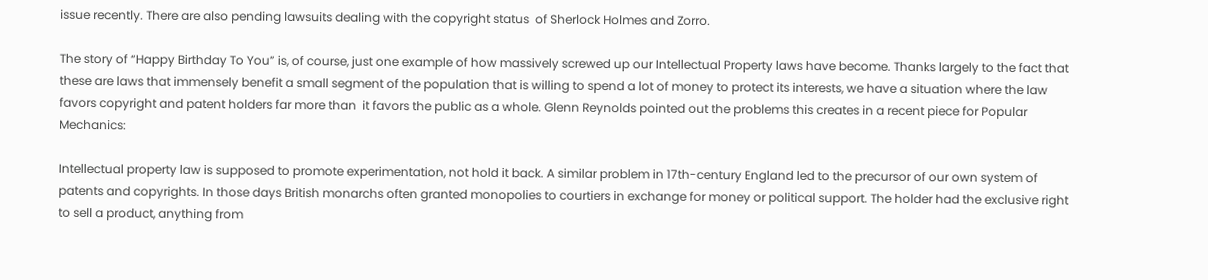issue recently. There are also pending lawsuits dealing with the copyright status  of Sherlock Holmes and Zorro.

The story of “Happy Birthday To You” is, of course, just one example of how massively screwed up our Intellectual Property laws have become. Thanks largely to the fact that these are laws that immensely benefit a small segment of the population that is willing to spend a lot of money to protect its interests, we have a situation where the law favors copyright and patent holders far more than  it favors the public as a whole. Glenn Reynolds pointed out the problems this creates in a recent piece for Popular Mechanics:

Intellectual property law is supposed to promote experimentation, not hold it back. A similar problem in 17th-century England led to the precursor of our own system of patents and copyrights. In those days British monarchs often granted monopolies to courtiers in exchange for money or political support. The holder had the exclusive right to sell a product, anything from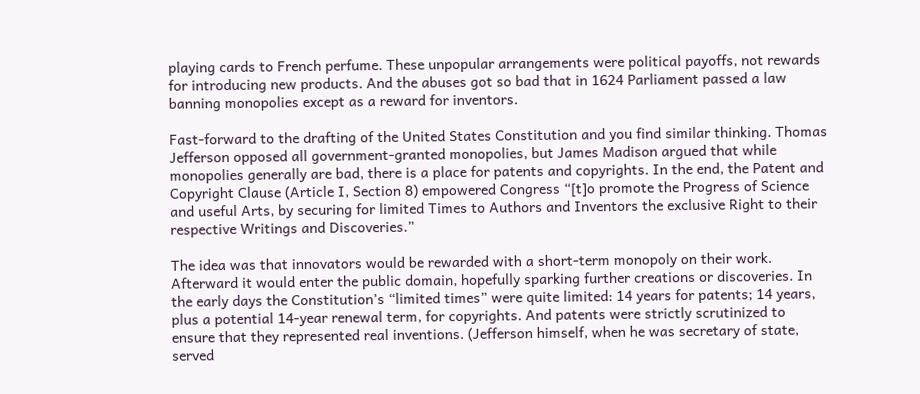playing cards to French perfume. These unpopular arrangements were political payoffs, not rewards for introducing new products. And the abuses got so bad that in 1624 Parliament passed a law banning monopolies except as a reward for inventors.

Fast-forward to the drafting of the United States Constitution and you find similar thinking. Thomas Jefferson opposed all government-granted monopolies, but James Madison argued that while monopolies generally are bad, there is a place for patents and copyrights. In the end, the Patent and Copyright Clause (Article I, Section 8) empowered Congress “[t]o promote the Progress of Science and useful Arts, by securing for limited Times to Authors and Inventors the exclusive Right to their respective Writings and Discoveries.”

The idea was that innovators would be rewarded with a short-term monopoly on their work. Afterward it would enter the public domain, hopefully sparking further creations or discoveries. In the early days the Constitution’s “limited times” were quite limited: 14 years for patents; 14 years, plus a potential 14-year renewal term, for copyrights. And patents were strictly scrutinized to ensure that they represented real inventions. (Jefferson himself, when he was secretary of state, served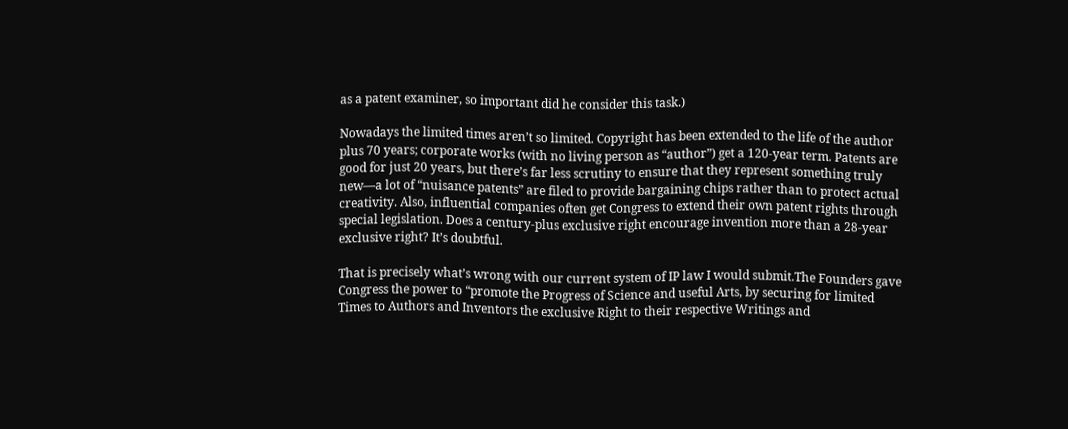as a patent examiner, so important did he consider this task.)

Nowadays the limited times aren’t so limited. Copyright has been extended to the life of the author plus 70 years; corporate works (with no living person as “author”) get a 120-year term. Patents are good for just 20 years, but there’s far less scrutiny to ensure that they represent something truly new—a lot of “nuisance patents” are filed to provide bargaining chips rather than to protect actual creativity. Also, influential companies often get Congress to extend their own patent rights through special legislation. Does a century-plus exclusive right encourage invention more than a 28-year exclusive right? It’s doubtful.

That is precisely what’s wrong with our current system of IP law I would submit.The Founders gave Congress the power to “promote the Progress of Science and useful Arts, by securing for limited Times to Authors and Inventors the exclusive Right to their respective Writings and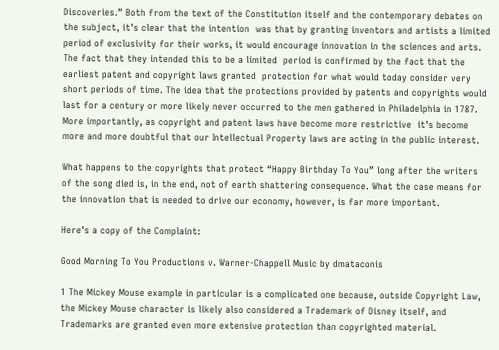Discoveries.” Both from the text of the Constitution itself and the contemporary debates on the subject, it’s clear that the intention  was that by granting inventors and artists a limited  period of exclusivity for their works, it would encourage innovation in the sciences and arts. The fact that they intended this to be a limited  period is confirmed by the fact that the earliest patent and copyright laws granted  protection for what would today consider very short periods of time. The idea that the protections provided by patents and copyrights would last for a century or more likely never occurred to the men gathered in Philadelphia in 1787. More importantly, as copyright and patent laws have become more restrictive  it’s become more and more doubtful that our Intellectual Property laws are acting in the public interest.

What happens to the copyrights that protect “Happy Birthday To You” long after the writers of the song died is, in the end, not of earth shattering consequence. What the case means for the innovation that is needed to drive our economy, however, is far more important.

Here’s a copy of the Complaint:

Good Morning To You Productions v. Warner-Chappell Music by dmataconis

1 The Mickey Mouse example in particular is a complicated one because, outside Copyright Law, the Mickey Mouse character is likely also considered a Trademark of Disney itself, and Trademarks are granted even more extensive protection than copyrighted material.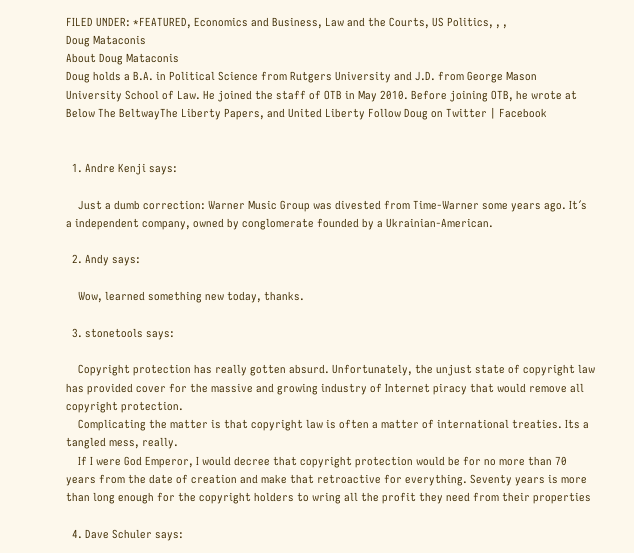FILED UNDER: *FEATURED, Economics and Business, Law and the Courts, US Politics, , ,
Doug Mataconis
About Doug Mataconis
Doug holds a B.A. in Political Science from Rutgers University and J.D. from George Mason University School of Law. He joined the staff of OTB in May 2010. Before joining OTB, he wrote at Below The BeltwayThe Liberty Papers, and United Liberty Follow Doug on Twitter | Facebook


  1. Andre Kenji says:

    Just a dumb correction: Warner Music Group was divested from Time-Warner some years ago. It´s a independent company, owned by conglomerate founded by a Ukrainian-American.

  2. Andy says:

    Wow, learned something new today, thanks.

  3. stonetools says:

    Copyright protection has really gotten absurd. Unfortunately, the unjust state of copyright law has provided cover for the massive and growing industry of Internet piracy that would remove all copyright protection.
    Complicating the matter is that copyright law is often a matter of international treaties. Its a tangled mess, really.
    If I were God Emperor, I would decree that copyright protection would be for no more than 70 years from the date of creation and make that retroactive for everything. Seventy years is more than long enough for the copyright holders to wring all the profit they need from their properties

  4. Dave Schuler says: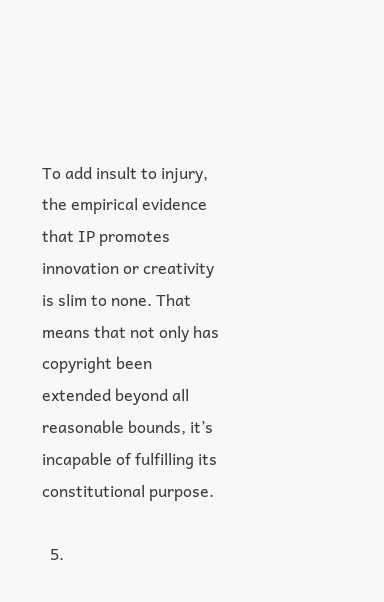To add insult to injury, the empirical evidence that IP promotes innovation or creativity is slim to none. That means that not only has copyright been extended beyond all reasonable bounds, it’s incapable of fulfilling its constitutional purpose.

  5.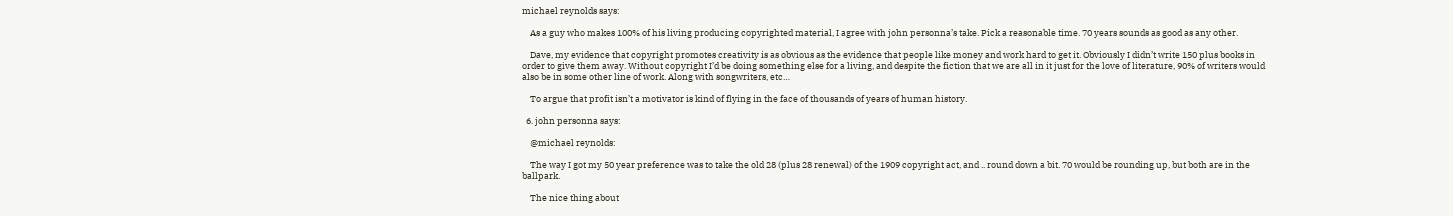michael reynolds says:

    As a guy who makes 100% of his living producing copyrighted material, I agree with john personna’s take. Pick a reasonable time. 70 years sounds as good as any other.

    Dave, my evidence that copyright promotes creativity is as obvious as the evidence that people like money and work hard to get it. Obviously I didn’t write 150 plus books in order to give them away. Without copyright I’d be doing something else for a living, and despite the fiction that we are all in it just for the love of literature, 90% of writers would also be in some other line of work. Along with songwriters, etc…

    To argue that profit isn’t a motivator is kind of flying in the face of thousands of years of human history.

  6. john personna says:

    @michael reynolds:

    The way I got my 50 year preference was to take the old 28 (plus 28 renewal) of the 1909 copyright act, and .. round down a bit. 70 would be rounding up, but both are in the ballpark.

    The nice thing about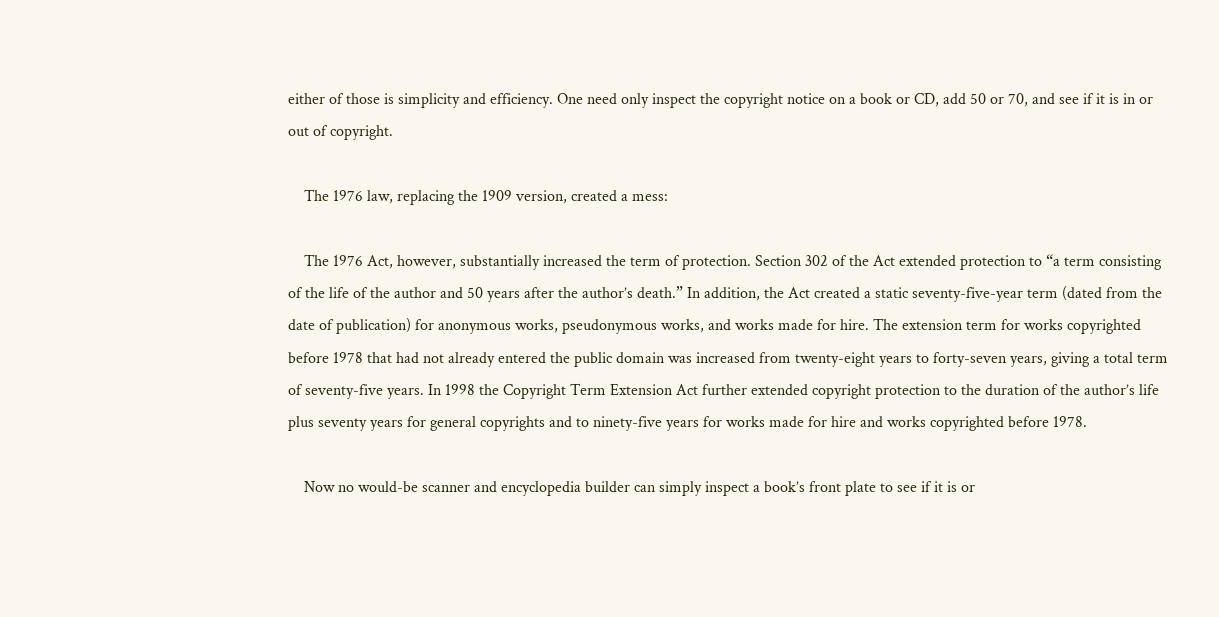either of those is simplicity and efficiency. One need only inspect the copyright notice on a book or CD, add 50 or 70, and see if it is in or out of copyright.

    The 1976 law, replacing the 1909 version, created a mess:

    The 1976 Act, however, substantially increased the term of protection. Section 302 of the Act extended protection to “a term consisting of the life of the author and 50 years after the author’s death.” In addition, the Act created a static seventy-five-year term (dated from the date of publication) for anonymous works, pseudonymous works, and works made for hire. The extension term for works copyrighted before 1978 that had not already entered the public domain was increased from twenty-eight years to forty-seven years, giving a total term of seventy-five years. In 1998 the Copyright Term Extension Act further extended copyright protection to the duration of the author’s life plus seventy years for general copyrights and to ninety-five years for works made for hire and works copyrighted before 1978.

    Now no would-be scanner and encyclopedia builder can simply inspect a book’s front plate to see if it is or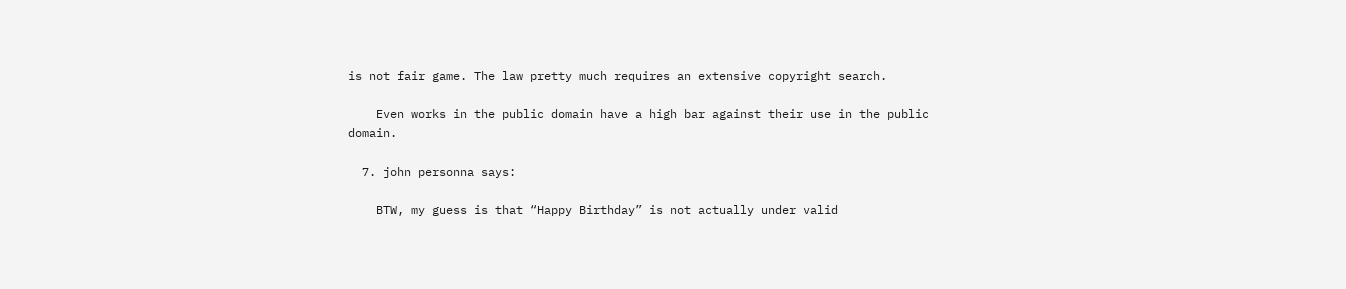is not fair game. The law pretty much requires an extensive copyright search.

    Even works in the public domain have a high bar against their use in the public domain.

  7. john personna says:

    BTW, my guess is that “Happy Birthday” is not actually under valid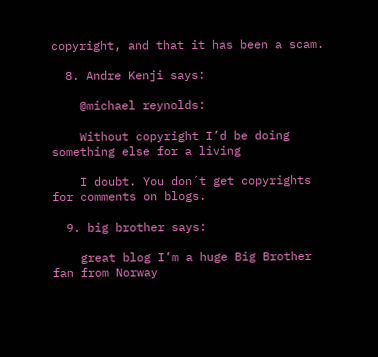copyright, and that it has been a scam.

  8. Andre Kenji says:

    @michael reynolds:

    Without copyright I’d be doing something else for a living

    I doubt. You don´t get copyrights for comments on blogs.

  9. big brother says:

    great blog I’m a huge Big Brother fan from Norway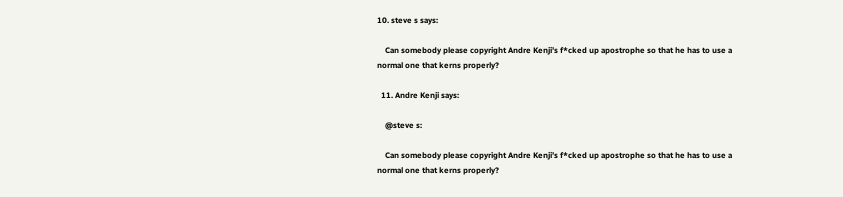10. steve s says:

    Can somebody please copyright Andre Kenji’s f*cked up apostrophe so that he has to use a normal one that kerns properly?

  11. Andre Kenji says:

    @steve s:

    Can somebody please copyright Andre Kenji’s f*cked up apostrophe so that he has to use a normal one that kerns properly?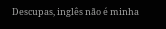Descupas, inglês não é minha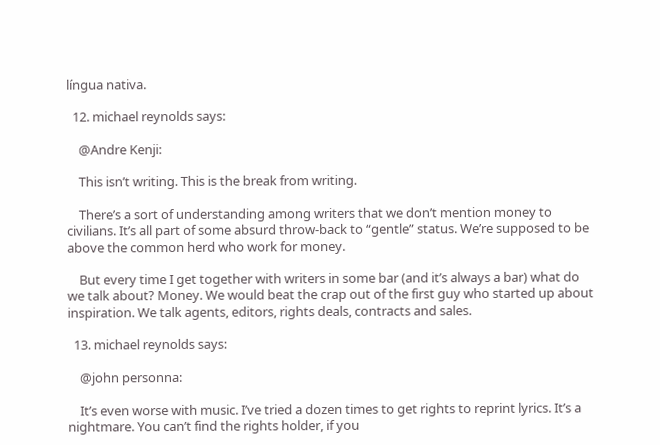língua nativa.

  12. michael reynolds says:

    @Andre Kenji:

    This isn’t writing. This is the break from writing.

    There’s a sort of understanding among writers that we don’t mention money to civilians. It’s all part of some absurd throw-back to “gentle” status. We’re supposed to be above the common herd who work for money.

    But every time I get together with writers in some bar (and it’s always a bar) what do we talk about? Money. We would beat the crap out of the first guy who started up about inspiration. We talk agents, editors, rights deals, contracts and sales.

  13. michael reynolds says:

    @john personna:

    It’s even worse with music. I’ve tried a dozen times to get rights to reprint lyrics. It’s a nightmare. You can’t find the rights holder, if you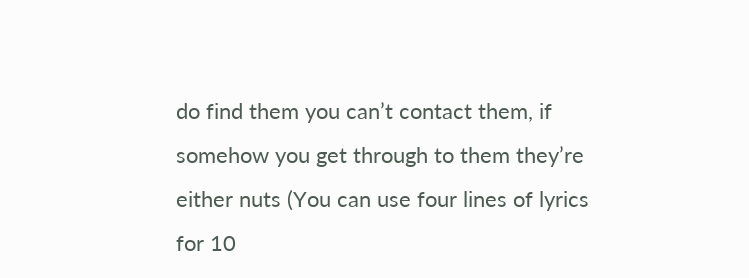do find them you can’t contact them, if somehow you get through to them they’re either nuts (You can use four lines of lyrics for 10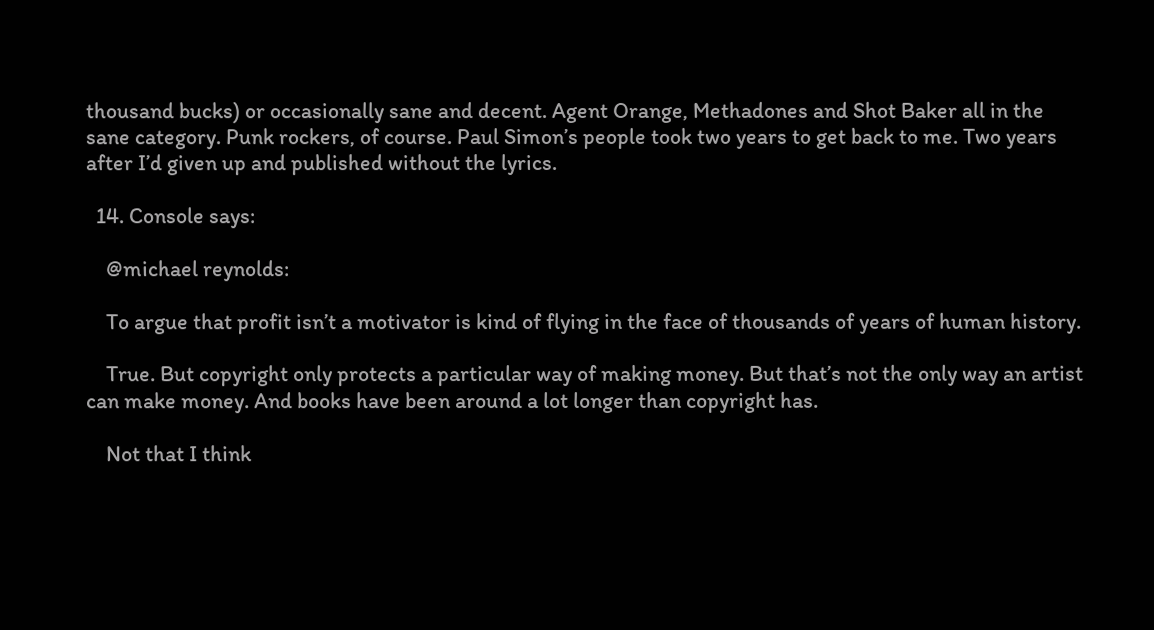thousand bucks) or occasionally sane and decent. Agent Orange, Methadones and Shot Baker all in the sane category. Punk rockers, of course. Paul Simon’s people took two years to get back to me. Two years after I’d given up and published without the lyrics.

  14. Console says:

    @michael reynolds:

    To argue that profit isn’t a motivator is kind of flying in the face of thousands of years of human history.

    True. But copyright only protects a particular way of making money. But that’s not the only way an artist can make money. And books have been around a lot longer than copyright has.

    Not that I think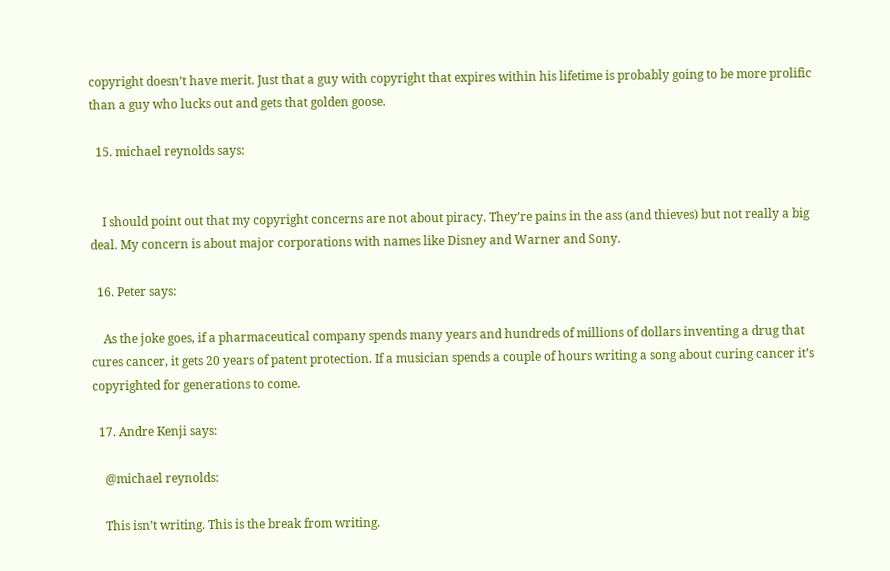copyright doesn’t have merit. Just that a guy with copyright that expires within his lifetime is probably going to be more prolific than a guy who lucks out and gets that golden goose.

  15. michael reynolds says:


    I should point out that my copyright concerns are not about piracy. They’re pains in the ass (and thieves) but not really a big deal. My concern is about major corporations with names like Disney and Warner and Sony.

  16. Peter says:

    As the joke goes, if a pharmaceutical company spends many years and hundreds of millions of dollars inventing a drug that cures cancer, it gets 20 years of patent protection. If a musician spends a couple of hours writing a song about curing cancer it’s copyrighted for generations to come.

  17. Andre Kenji says:

    @michael reynolds:

    This isn’t writing. This is the break from writing.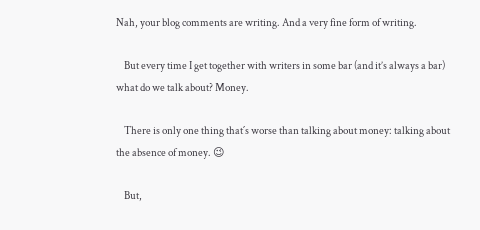Nah, your blog comments are writing. And a very fine form of writing.

    But every time I get together with writers in some bar (and it’s always a bar) what do we talk about? Money.

    There is only one thing that´s worse than talking about money: talking about the absence of money. 😉

    But,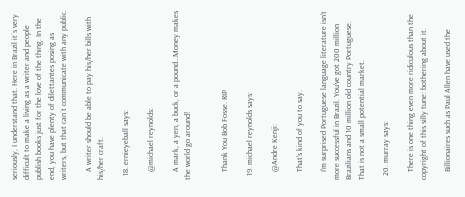seriously, I understand that. Here in Brazil it´s very difficult to make a living as a writer and people publish books just for the love of the thing. In the end, you have plenty of dilettantes posing as writers, but that can´t communicate with any public.

    A writer should be able to pay his/her bills with his/her craft.

  18. ernieyeball says:

    @michael reynolds:

    A mark, a yen, a buck, or a pound…Money makes the world go around!


    Thank You Bob Fosse. RIP

  19. michael reynolds says:

    @Andre Kenji:

    That’s kind of you to say.

    I’m surprised Portuguese language literature isn’t more successful in Brazil. You’ve got 200 million Brazilians and 10 million old country Portuguese. That is not a small potential market.

  20. murray says:

    There is one thing even more ridiculous than the copyright of this silly tune: bothering about it.

    Billionaires such as Paul Allen have used the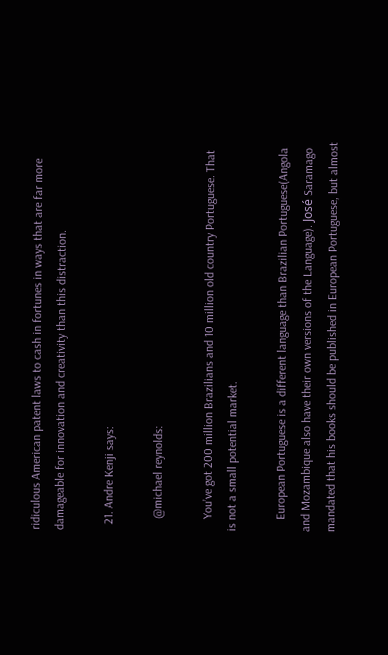ridiculous American patent laws to cash in fortunes in ways that are far more damageable for innovation and creativity than this distraction.

  21. Andre Kenji says:

    @michael reynolds:

    You’ve got 200 million Brazilians and 10 million old country Portuguese. That is not a small potential market.

    European Portuguese is a different language than Brazilian Portuguese(Angola and Mozambique also have their own versions of the Language). José Saramago mandated that his books should be published in European Portuguese, but almost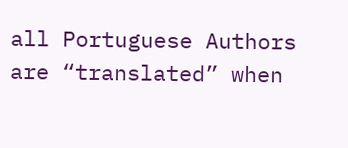all Portuguese Authors are “translated” when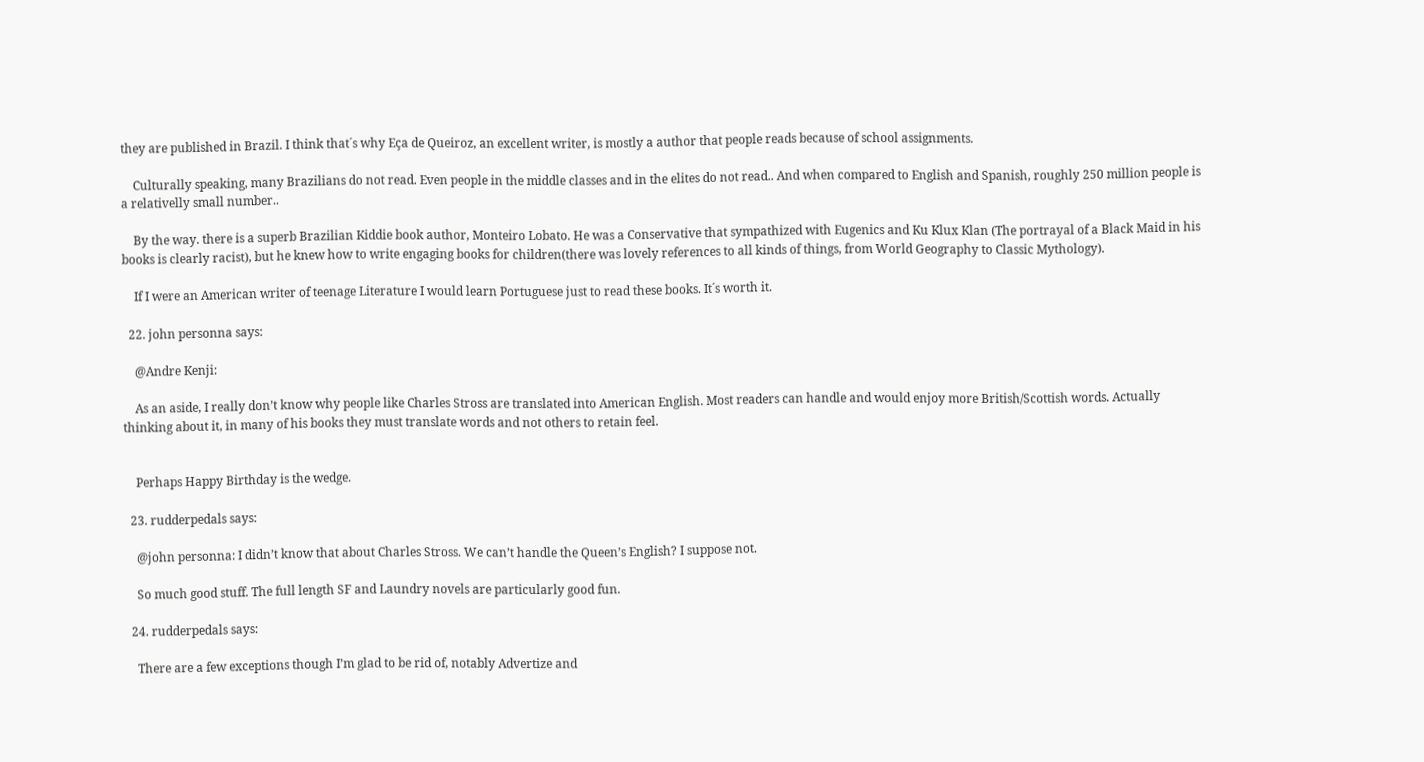they are published in Brazil. I think that´s why Eça de Queiroz, an excellent writer, is mostly a author that people reads because of school assignments.

    Culturally speaking, many Brazilians do not read. Even people in the middle classes and in the elites do not read.. And when compared to English and Spanish, roughly 250 million people is a relativelly small number..

    By the way. there is a superb Brazilian Kiddie book author, Monteiro Lobato. He was a Conservative that sympathized with Eugenics and Ku Klux Klan (The portrayal of a Black Maid in his books is clearly racist), but he knew how to write engaging books for children(there was lovely references to all kinds of things, from World Geography to Classic Mythology).

    If I were an American writer of teenage Literature I would learn Portuguese just to read these books. It´s worth it.

  22. john personna says:

    @Andre Kenji:

    As an aside, I really don’t know why people like Charles Stross are translated into American English. Most readers can handle and would enjoy more British/Scottish words. Actually thinking about it, in many of his books they must translate words and not others to retain feel.


    Perhaps Happy Birthday is the wedge.

  23. rudderpedals says:

    @john personna: I didn’t know that about Charles Stross. We can’t handle the Queen’s English? I suppose not.

    So much good stuff. The full length SF and Laundry novels are particularly good fun.

  24. rudderpedals says:

    There are a few exceptions though I’m glad to be rid of, notably Advertize and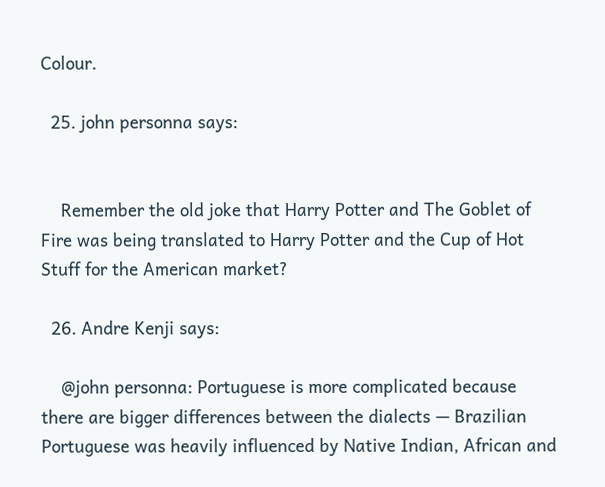Colour.

  25. john personna says:


    Remember the old joke that Harry Potter and The Goblet of Fire was being translated to Harry Potter and the Cup of Hot Stuff for the American market?

  26. Andre Kenji says:

    @john personna: Portuguese is more complicated because there are bigger differences between the dialects — Brazilian Portuguese was heavily influenced by Native Indian, African and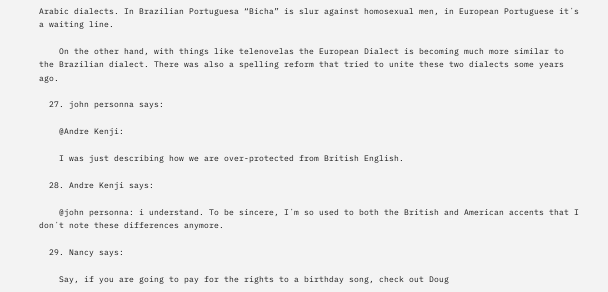Arabic dialects. In Brazilian Portuguesa “Bicha” is slur against homosexual men, in European Portuguese it´s a waiting line.

    On the other hand, with things like telenovelas the European Dialect is becoming much more similar to the Brazilian dialect. There was also a spelling reform that tried to unite these two dialects some years ago.

  27. john personna says:

    @Andre Kenji:

    I was just describing how we are over-protected from British English.

  28. Andre Kenji says:

    @john personna: i understand. To be sincere, I´m so used to both the British and American accents that I don´t note these differences anymore.

  29. Nancy says:

    Say, if you are going to pay for the rights to a birthday song, check out Doug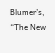Blumer’s, “The New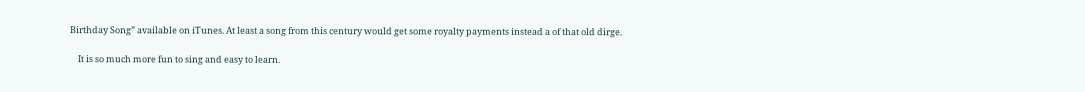Birthday Song” available on iTunes. At least a song from this century would get some royalty payments instead a of that old dirge.

    It is so much more fun to sing and easy to learn.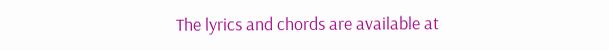The lyrics and chords are available at